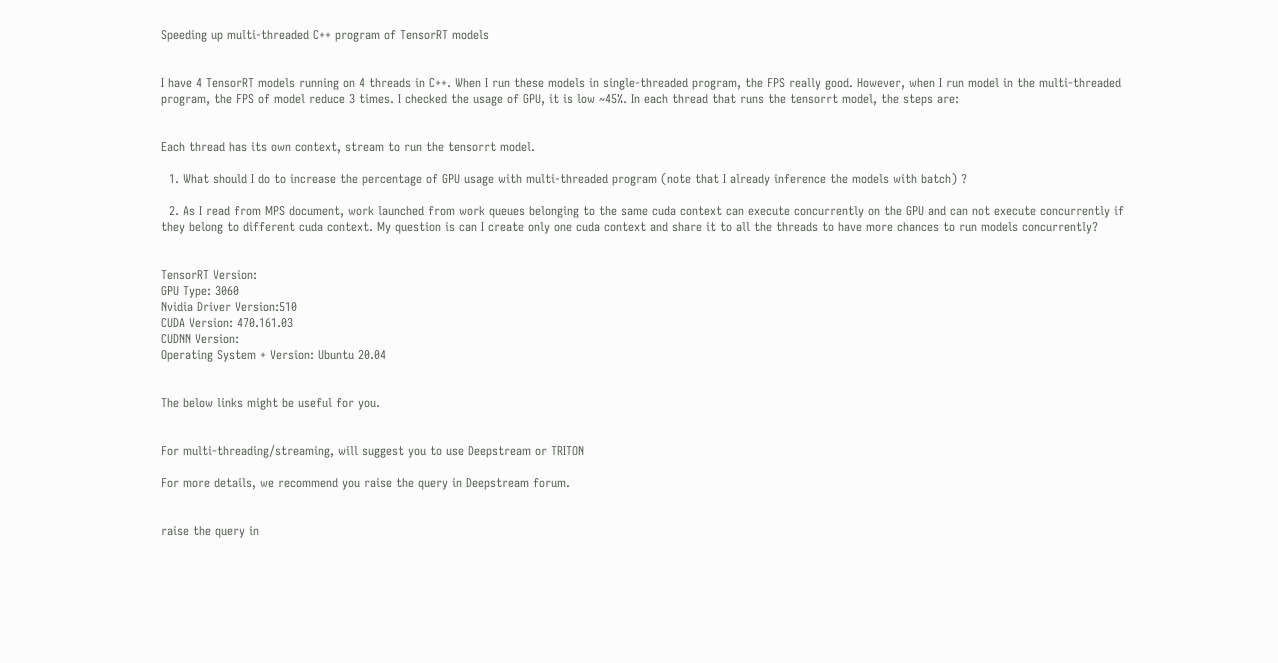Speeding up multi-threaded C++ program of TensorRT models


I have 4 TensorRT models running on 4 threads in C++. When I run these models in single-threaded program, the FPS really good. However, when I run model in the multi-threaded program, the FPS of model reduce 3 times. I checked the usage of GPU, it is low ~45%. In each thread that runs the tensorrt model, the steps are:


Each thread has its own context, stream to run the tensorrt model.

  1. What should I do to increase the percentage of GPU usage with multi-threaded program (note that I already inference the models with batch) ?

  2. As I read from MPS document, work launched from work queues belonging to the same cuda context can execute concurrently on the GPU and can not execute concurrently if they belong to different cuda context. My question is can I create only one cuda context and share it to all the threads to have more chances to run models concurrently?


TensorRT Version:
GPU Type: 3060
Nvidia Driver Version:510
CUDA Version: 470.161.03
CUDNN Version:
Operating System + Version: Ubuntu 20.04


The below links might be useful for you.


For multi-threading/streaming, will suggest you to use Deepstream or TRITON

For more details, we recommend you raise the query in Deepstream forum.


raise the query in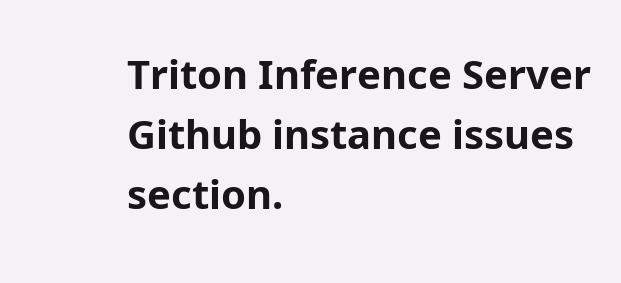Triton Inference Server Github instance issues section.